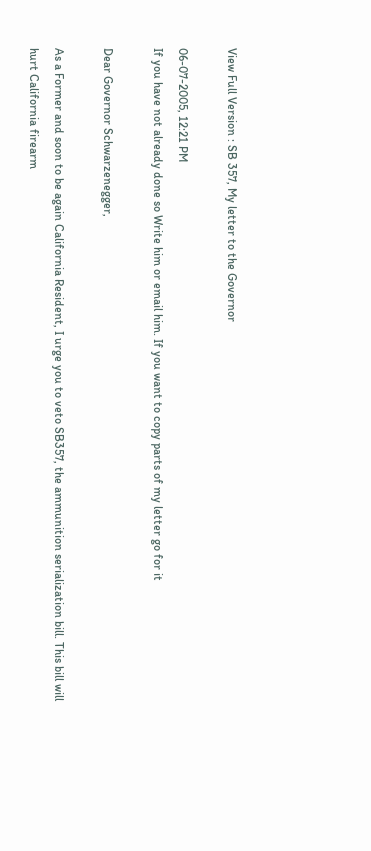View Full Version : SB 357, My letter to the Governor

06-07-2005, 12:21 PM
If you have not already done so Write him or email him. If you want to copy parts of my letter go for it

Dear Governor Schwarzenegger,

As a Former and soon to be again California Resident, I urge you to veto SB357, the ammunition serialization bill. This bill will hurt California firearm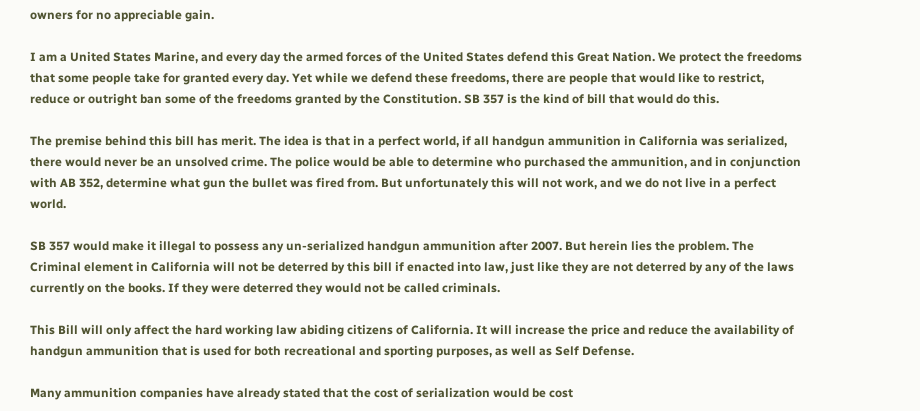owners for no appreciable gain.

I am a United States Marine, and every day the armed forces of the United States defend this Great Nation. We protect the freedoms that some people take for granted every day. Yet while we defend these freedoms, there are people that would like to restrict, reduce or outright ban some of the freedoms granted by the Constitution. SB 357 is the kind of bill that would do this.

The premise behind this bill has merit. The idea is that in a perfect world, if all handgun ammunition in California was serialized, there would never be an unsolved crime. The police would be able to determine who purchased the ammunition, and in conjunction with AB 352, determine what gun the bullet was fired from. But unfortunately this will not work, and we do not live in a perfect world.

SB 357 would make it illegal to possess any un-serialized handgun ammunition after 2007. But herein lies the problem. The Criminal element in California will not be deterred by this bill if enacted into law, just like they are not deterred by any of the laws currently on the books. If they were deterred they would not be called criminals.

This Bill will only affect the hard working law abiding citizens of California. It will increase the price and reduce the availability of handgun ammunition that is used for both recreational and sporting purposes, as well as Self Defense.

Many ammunition companies have already stated that the cost of serialization would be cost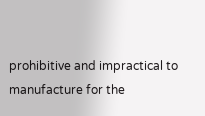prohibitive and impractical to manufacture for the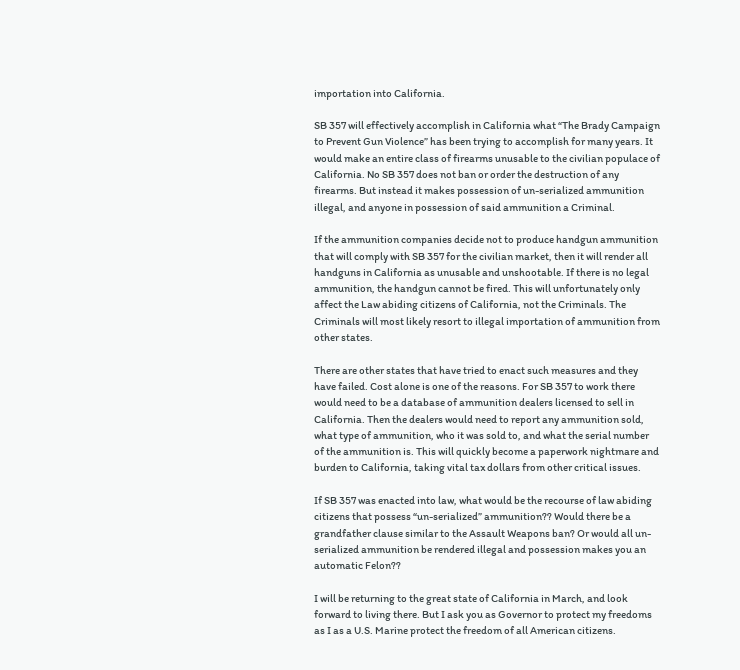importation into California.

SB 357 will effectively accomplish in California what “The Brady Campaign to Prevent Gun Violence” has been trying to accomplish for many years. It would make an entire class of firearms unusable to the civilian populace of California. No SB 357 does not ban or order the destruction of any firearms. But instead it makes possession of un-serialized ammunition illegal, and anyone in possession of said ammunition a Criminal.

If the ammunition companies decide not to produce handgun ammunition that will comply with SB 357 for the civilian market, then it will render all handguns in California as unusable and unshootable. If there is no legal ammunition, the handgun cannot be fired. This will unfortunately only affect the Law abiding citizens of California, not the Criminals. The Criminals will most likely resort to illegal importation of ammunition from other states.

There are other states that have tried to enact such measures and they have failed. Cost alone is one of the reasons. For SB 357 to work there would need to be a database of ammunition dealers licensed to sell in California. Then the dealers would need to report any ammunition sold, what type of ammunition, who it was sold to, and what the serial number of the ammunition is. This will quickly become a paperwork nightmare and burden to California, taking vital tax dollars from other critical issues.

If SB 357 was enacted into law, what would be the recourse of law abiding citizens that possess “un-serialized” ammunition?? Would there be a grandfather clause similar to the Assault Weapons ban? Or would all un-serialized ammunition be rendered illegal and possession makes you an automatic Felon??

I will be returning to the great state of California in March, and look forward to living there. But I ask you as Governor to protect my freedoms as I as a U.S. Marine protect the freedom of all American citizens.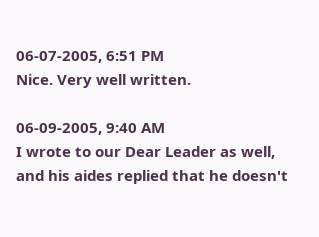06-07-2005, 6:51 PM
Nice. Very well written.

06-09-2005, 9:40 AM
I wrote to our Dear Leader as well, and his aides replied that he doesn't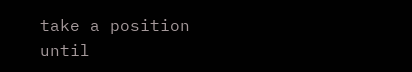take a position until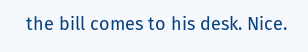the bill comes to his desk. Nice.